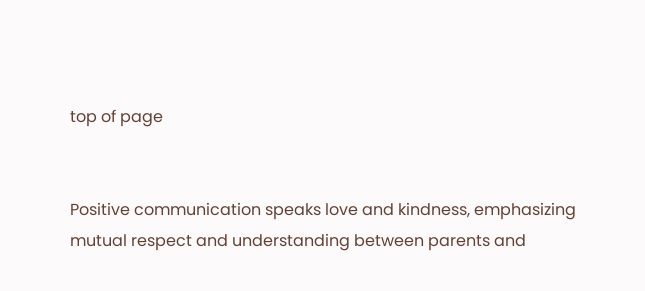top of page


Positive communication speaks love and kindness, emphasizing mutual respect and understanding between parents and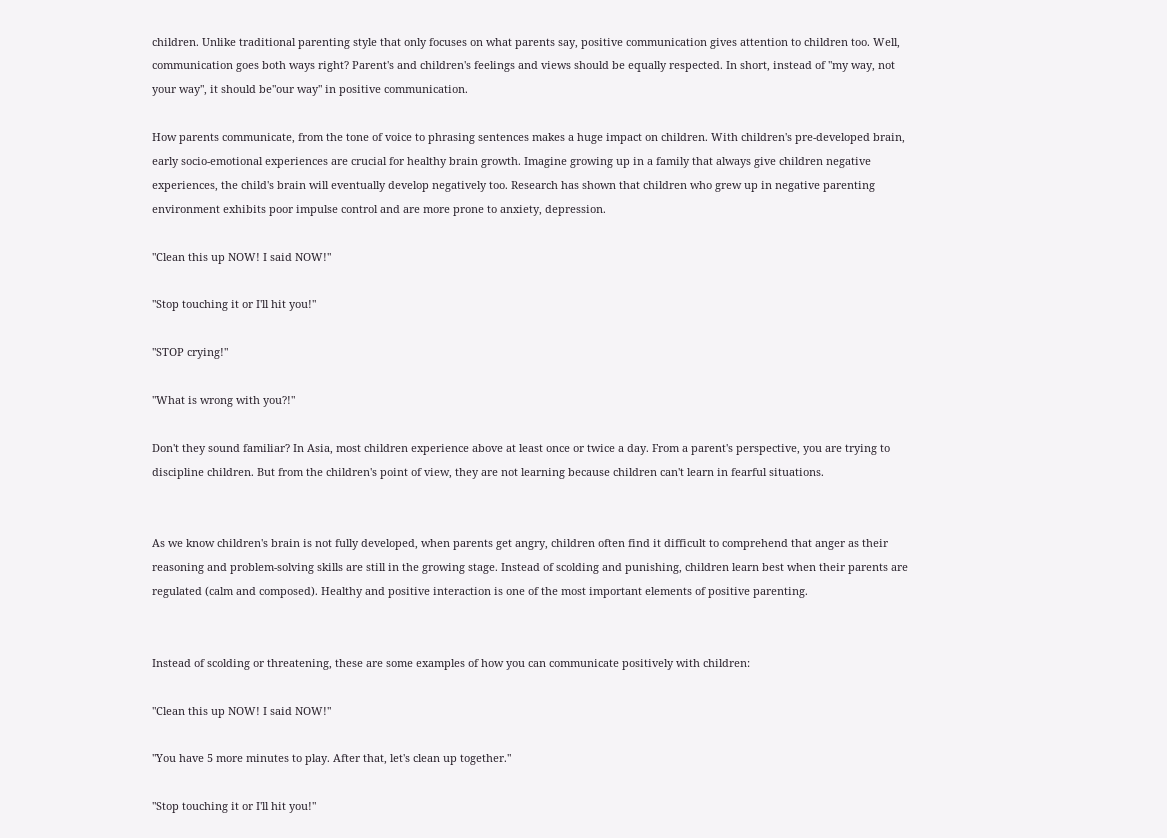children. Unlike traditional parenting style that only focuses on what parents say, positive communication gives attention to children too. Well, communication goes both ways right? Parent's and children's feelings and views should be equally respected. In short, instead of "my way, not your way", it should be"our way" in positive communication.

How parents communicate, from the tone of voice to phrasing sentences makes a huge impact on children. With children's pre-developed brain, early socio-emotional experiences are crucial for healthy brain growth. Imagine growing up in a family that always give children negative experiences, the child's brain will eventually develop negatively too. Research has shown that children who grew up in negative parenting environment exhibits poor impulse control and are more prone to anxiety, depression.

"Clean this up NOW! I said NOW!"

"Stop touching it or I'll hit you!"

"STOP crying!"

"What is wrong with you?!"

Don't they sound familiar? In Asia, most children experience above at least once or twice a day. From a parent's perspective, you are trying to discipline children. But from the children's point of view, they are not learning because children can't learn in fearful situations.


As we know children's brain is not fully developed, when parents get angry, children often find it difficult to comprehend that anger as their reasoning and problem-solving skills are still in the growing stage. Instead of scolding and punishing, children learn best when their parents are regulated (calm and composed). Healthy and positive interaction is one of the most important elements of positive parenting.


Instead of scolding or threatening, these are some examples of how you can communicate positively with children:

"Clean this up NOW! I said NOW!"

"You have 5 more minutes to play. After that, let's clean up together."

"Stop touching it or I'll hit you!"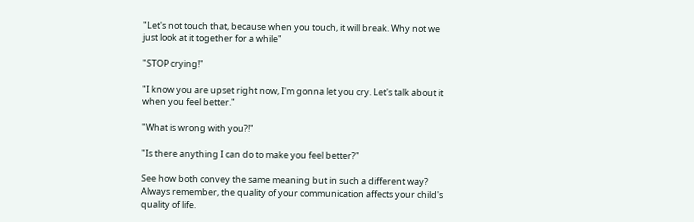"Let's not touch that, because when you touch, it will break. Why not we just look at it together for a while"

"STOP crying!"

"I know you are upset right now, I'm gonna let you cry. Let's talk about it when you feel better."

"What is wrong with you?!"

"Is there anything I can do to make you feel better?"

See how both convey the same meaning but in such a different way? Always remember, the quality of your communication affects your child's quality of life.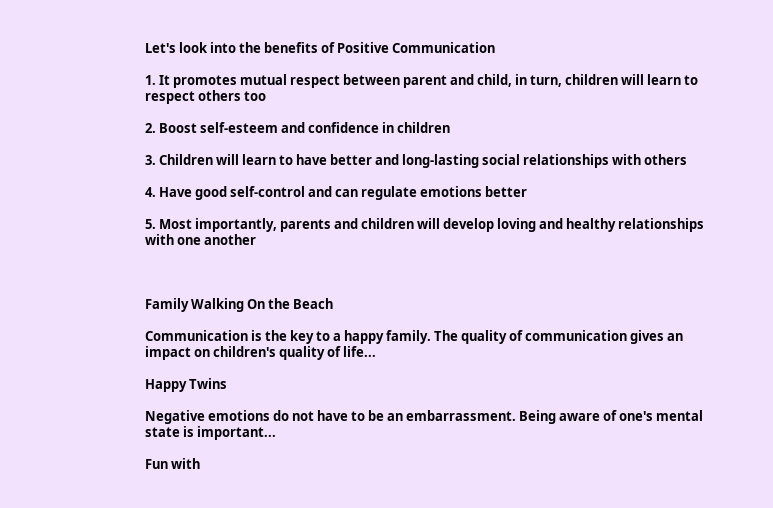Let's look into the benefits of Positive Communication

1. It promotes mutual respect between parent and child, in turn, children will learn to respect others too

2. Boost self-esteem and confidence in children

3. Children will learn to have better and long-lasting social relationships with others

4. Have good self-control and can regulate emotions better

5. Most importantly, parents and children will develop loving and healthy relationships with one another



Family Walking On the Beach

Communication is the key to a happy family. The quality of communication gives an impact on children's quality of life...

Happy Twins

Negative emotions do not have to be an embarrassment. Being aware of one's mental state is important...

Fun with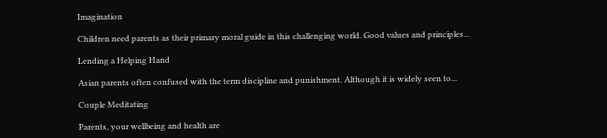Imagination

Children need parents as their primary moral guide in this challenging world. Good values and principles...

Lending a Helping Hand

Asian parents often confused with the term discipline and punishment. Although it is widely seen to...

Couple Meditating

Parents, your wellbeing and health are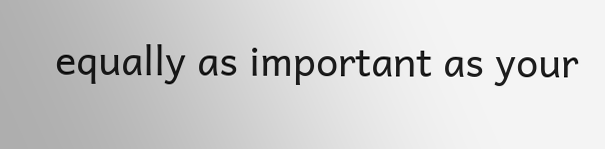equally as important as your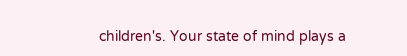children's. Your state of mind plays a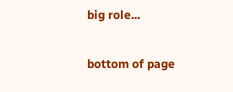big role...

bottom of page